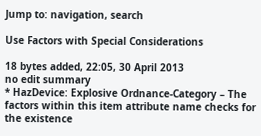Jump to: navigation, search

Use Factors with Special Considerations

18 bytes added, 22:05, 30 April 2013
no edit summary
* HazDevice: Explosive Ordnance-Category – The factors within this item attribute name checks for the existence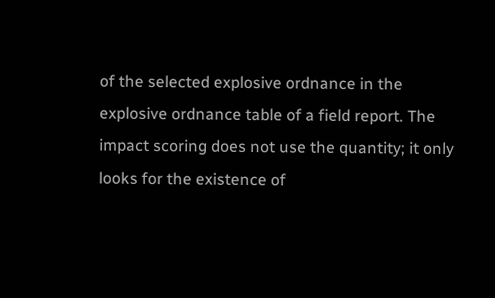of the selected explosive ordnance in the explosive ordnance table of a field report. The impact scoring does not use the quantity; it only looks for the existence of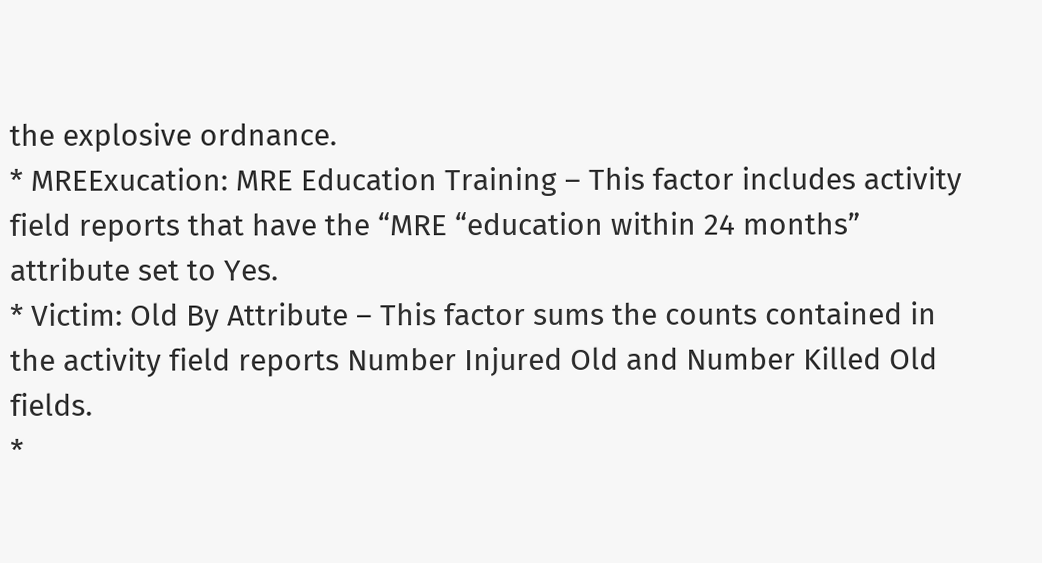the explosive ordnance.
* MREExucation: MRE Education Training – This factor includes activity field reports that have the “MRE “education within 24 months” attribute set to Yes.
* Victim: Old By Attribute – This factor sums the counts contained in the activity field reports Number Injured Old and Number Killed Old fields.
*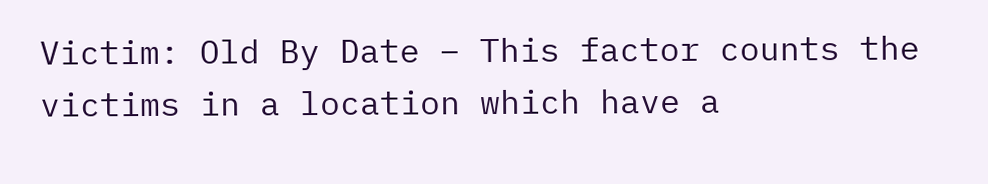Victim: Old By Date – This factor counts the victims in a location which have a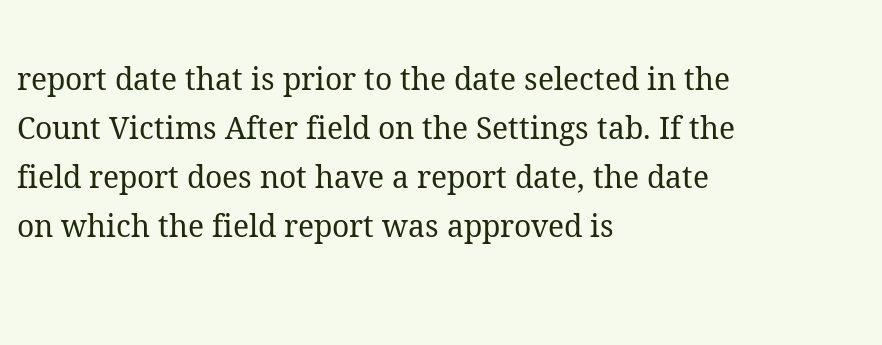report date that is prior to the date selected in the Count Victims After field on the Settings tab. If the field report does not have a report date, the date on which the field report was approved is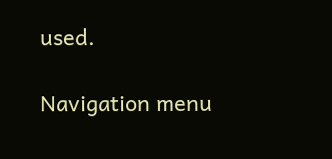used.

Navigation menu